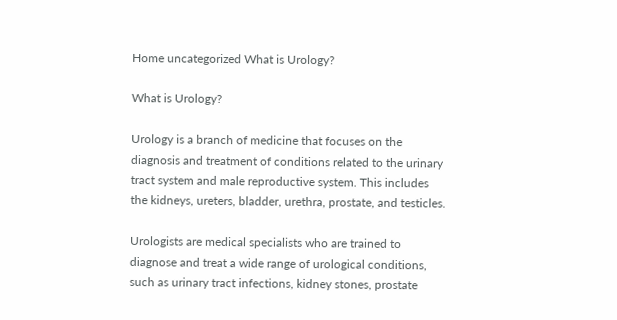Home uncategorized What is Urology?

What is Urology?

Urology is a branch of medicine that focuses on the diagnosis and treatment of conditions related to the urinary tract system and male reproductive system. This includes the kidneys, ureters, bladder, urethra, prostate, and testicles.

Urologists are medical specialists who are trained to diagnose and treat a wide range of urological conditions, such as urinary tract infections, kidney stones, prostate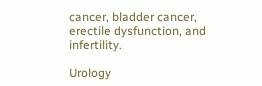cancer, bladder cancer, erectile dysfunction, and infertility.

Urology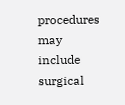procedures may include surgical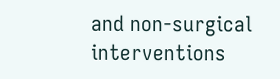and non-surgical interventions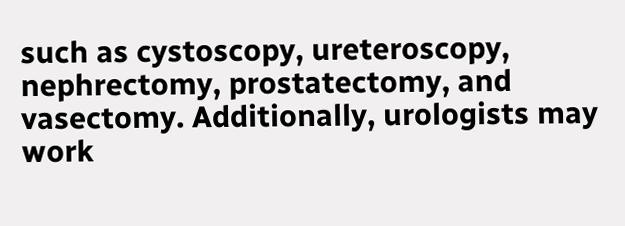such as cystoscopy, ureteroscopy, nephrectomy, prostatectomy, and vasectomy. Additionally, urologists may work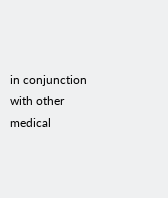in conjunction with other medical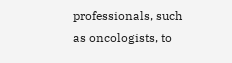professionals, such as oncologists, to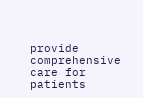provide comprehensive care for patients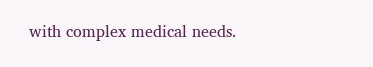with complex medical needs.